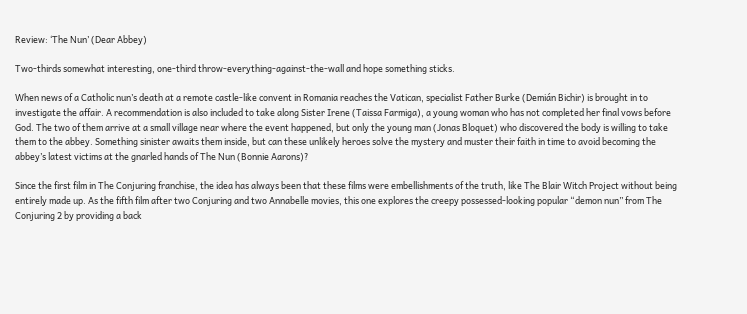Review: ‘The Nun’ (Dear Abbey)

Two-thirds somewhat interesting, one-third throw-everything-against-the-wall and hope something sticks.

When news of a Catholic nun’s death at a remote castle-like convent in Romania reaches the Vatican, specialist Father Burke (Demián Bichir) is brought in to investigate the affair. A recommendation is also included to take along Sister Irene (Taissa Farmiga), a young woman who has not completed her final vows before God. The two of them arrive at a small village near where the event happened, but only the young man (Jonas Bloquet) who discovered the body is willing to take them to the abbey. Something sinister awaits them inside, but can these unlikely heroes solve the mystery and muster their faith in time to avoid becoming the abbey’s latest victims at the gnarled hands of The Nun (Bonnie Aarons)?

Since the first film in The Conjuring franchise, the idea has always been that these films were embellishments of the truth, like The Blair Witch Project without being entirely made up. As the fifth film after two Conjuring and two Annabelle movies, this one explores the creepy possessed-looking popular “demon nun” from The Conjuring 2 by providing a back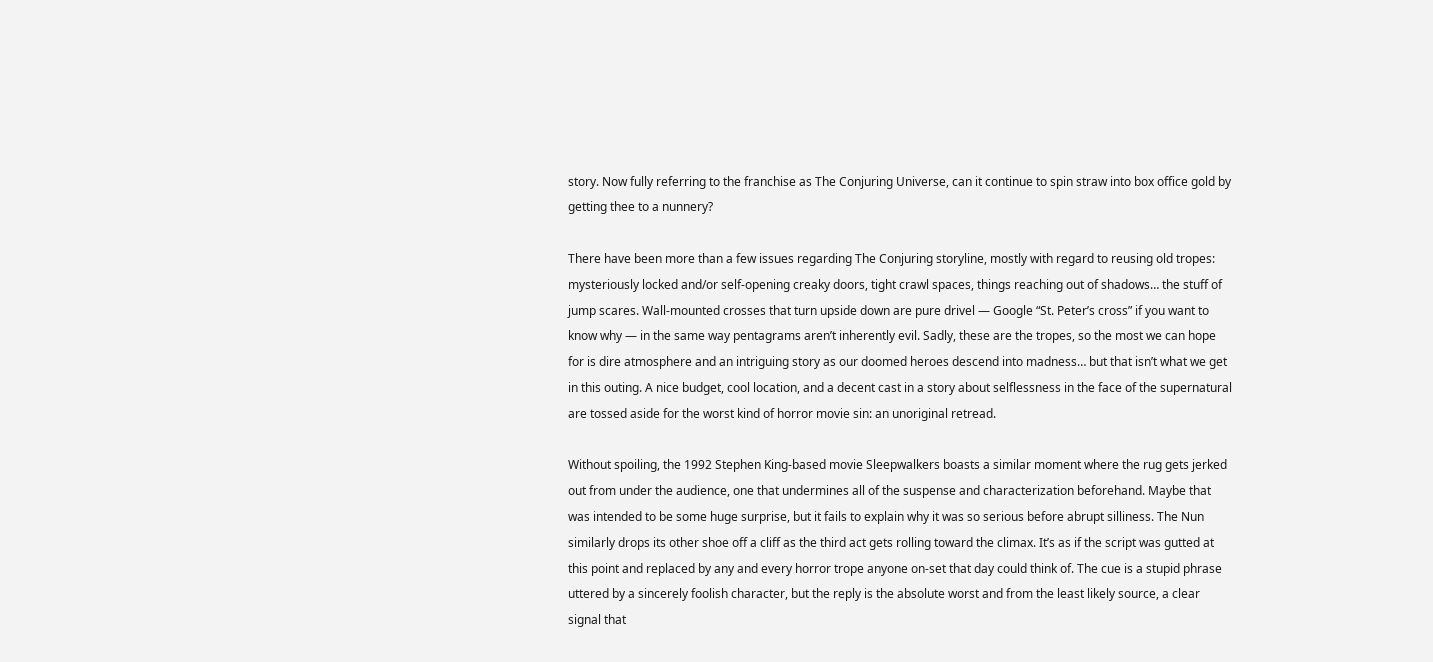story. Now fully referring to the franchise as The Conjuring Universe, can it continue to spin straw into box office gold by getting thee to a nunnery?

There have been more than a few issues regarding The Conjuring storyline, mostly with regard to reusing old tropes: mysteriously locked and/or self-opening creaky doors, tight crawl spaces, things reaching out of shadows… the stuff of jump scares. Wall-mounted crosses that turn upside down are pure drivel — Google “St. Peter’s cross” if you want to know why — in the same way pentagrams aren’t inherently evil. Sadly, these are the tropes, so the most we can hope for is dire atmosphere and an intriguing story as our doomed heroes descend into madness… but that isn’t what we get in this outing. A nice budget, cool location, and a decent cast in a story about selflessness in the face of the supernatural are tossed aside for the worst kind of horror movie sin: an unoriginal retread.

Without spoiling, the 1992 Stephen King-based movie Sleepwalkers boasts a similar moment where the rug gets jerked out from under the audience, one that undermines all of the suspense and characterization beforehand. Maybe that was intended to be some huge surprise, but it fails to explain why it was so serious before abrupt silliness. The Nun similarly drops its other shoe off a cliff as the third act gets rolling toward the climax. It’s as if the script was gutted at this point and replaced by any and every horror trope anyone on-set that day could think of. The cue is a stupid phrase uttered by a sincerely foolish character, but the reply is the absolute worst and from the least likely source, a clear signal that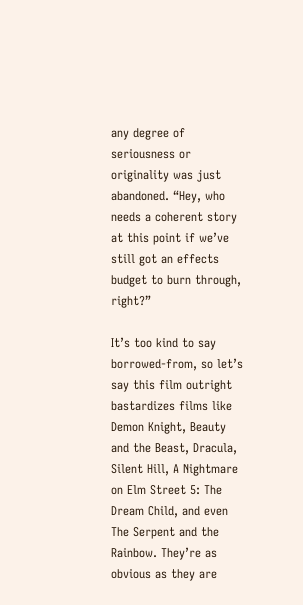any degree of seriousness or originality was just abandoned. “Hey, who needs a coherent story at this point if we’ve still got an effects budget to burn through, right?”

It’s too kind to say borrowed-from, so let’s say this film outright bastardizes films like Demon Knight, Beauty and the Beast, Dracula, Silent Hill, A Nightmare on Elm Street 5: The Dream Child, and even The Serpent and the Rainbow. They’re as obvious as they are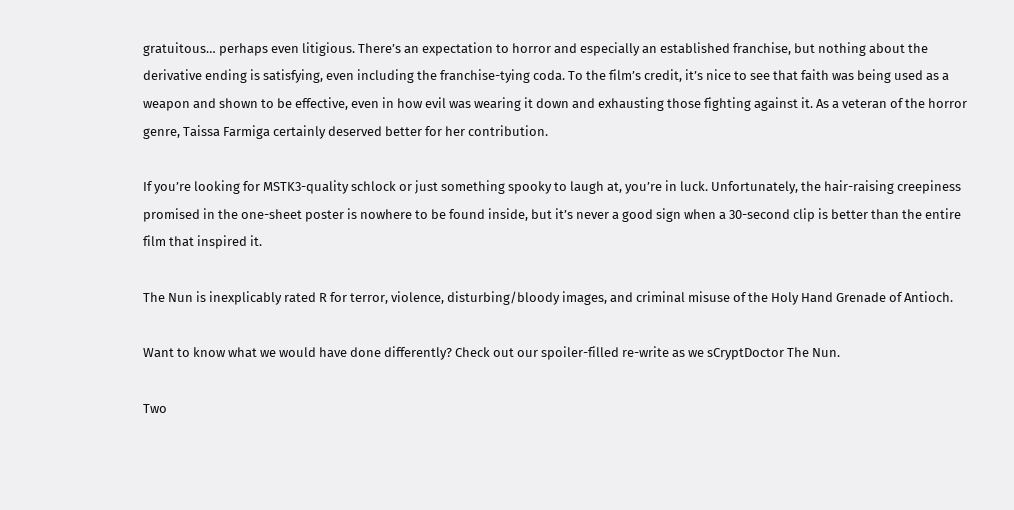gratuitous… perhaps even litigious. There’s an expectation to horror and especially an established franchise, but nothing about the derivative ending is satisfying, even including the franchise-tying coda. To the film’s credit, it’s nice to see that faith was being used as a weapon and shown to be effective, even in how evil was wearing it down and exhausting those fighting against it. As a veteran of the horror genre, Taissa Farmiga certainly deserved better for her contribution.

If you’re looking for MSTK3-quality schlock or just something spooky to laugh at, you’re in luck. Unfortunately, the hair-raising creepiness promised in the one-sheet poster is nowhere to be found inside, but it’s never a good sign when a 30-second clip is better than the entire film that inspired it.

The Nun is inexplicably rated R for terror, violence, disturbing/bloody images, and criminal misuse of the Holy Hand Grenade of Antioch.

Want to know what we would have done differently? Check out our spoiler-filled re-write as we sCryptDoctor The Nun.

Two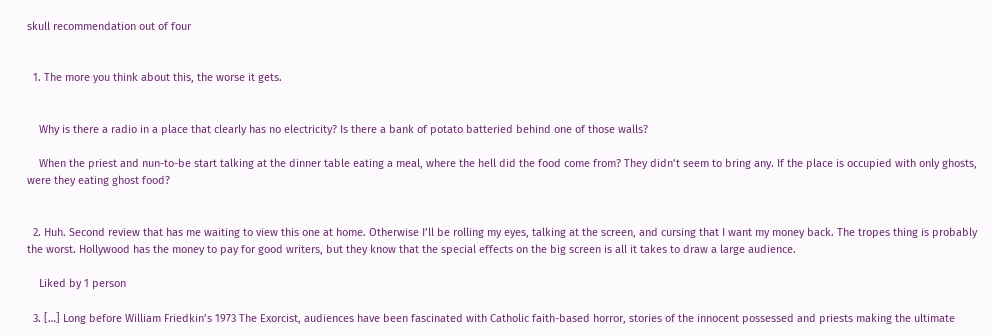skull recommendation out of four


  1. The more you think about this, the worse it gets.


    Why is there a radio in a place that clearly has no electricity? Is there a bank of potato batteried behind one of those walls?

    When the priest and nun-to-be start talking at the dinner table eating a meal, where the hell did the food come from? They didn’t seem to bring any. If the place is occupied with only ghosts, were they eating ghost food?


  2. Huh. Second review that has me waiting to view this one at home. Otherwise I’ll be rolling my eyes, talking at the screen, and cursing that I want my money back. The tropes thing is probably the worst. Hollywood has the money to pay for good writers, but they know that the special effects on the big screen is all it takes to draw a large audience.

    Liked by 1 person

  3. […] Long before William Friedkin’s 1973 The Exorcist, audiences have been fascinated with Catholic faith-based horror, stories of the innocent possessed and priests making the ultimate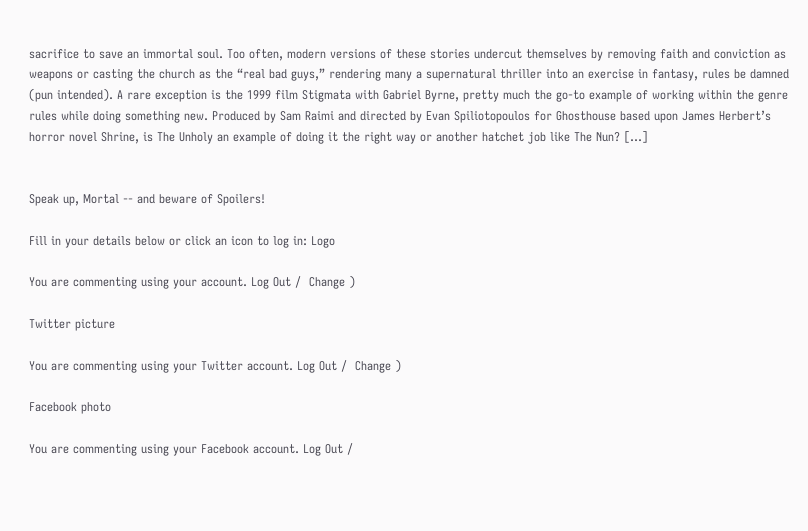sacrifice to save an immortal soul. Too often, modern versions of these stories undercut themselves by removing faith and conviction as weapons or casting the church as the “real bad guys,” rendering many a supernatural thriller into an exercise in fantasy, rules be damned (pun intended). A rare exception is the 1999 film Stigmata with Gabriel Byrne, pretty much the go-to example of working within the genre rules while doing something new. Produced by Sam Raimi and directed by Evan Spiliotopoulos for Ghosthouse based upon James Herbert’s horror novel Shrine, is The Unholy an example of doing it the right way or another hatchet job like The Nun? […]


Speak up, Mortal -- and beware of Spoilers!

Fill in your details below or click an icon to log in: Logo

You are commenting using your account. Log Out /  Change )

Twitter picture

You are commenting using your Twitter account. Log Out /  Change )

Facebook photo

You are commenting using your Facebook account. Log Out /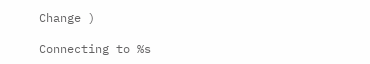Change )

Connecting to %s